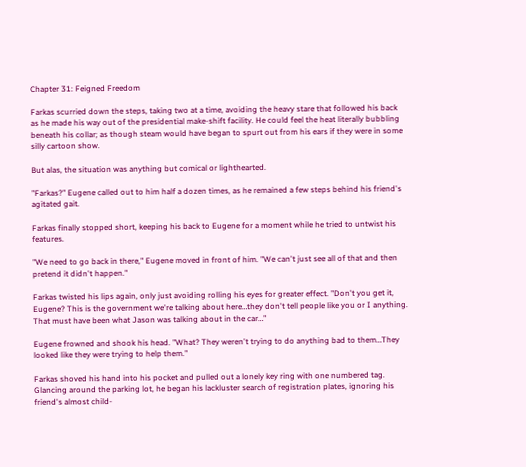Chapter 31: Feigned Freedom

Farkas scurried down the steps, taking two at a time, avoiding the heavy stare that followed his back as he made his way out of the presidential make-shift facility. He could feel the heat literally bubbling beneath his collar; as though steam would have began to spurt out from his ears if they were in some silly cartoon show.

But alas, the situation was anything but comical or lighthearted.

"Farkas?" Eugene called out to him half a dozen times, as he remained a few steps behind his friend's agitated gait.

Farkas finally stopped short, keeping his back to Eugene for a moment while he tried to untwist his features.

"We need to go back in there," Eugene moved in front of him. "We can't just see all of that and then pretend it didn't happen."

Farkas twisted his lips again, only just avoiding rolling his eyes for greater effect. "Don't you get it, Eugene? This is the government we're talking about here…they don't tell people like you or I anything. That must have been what Jason was talking about in the car…"

Eugene frowned and shook his head. "What? They weren't trying to do anything bad to them…They looked like they were trying to help them."

Farkas shoved his hand into his pocket and pulled out a lonely key ring with one numbered tag. Glancing around the parking lot, he began his lackluster search of registration plates, ignoring his friend's almost child-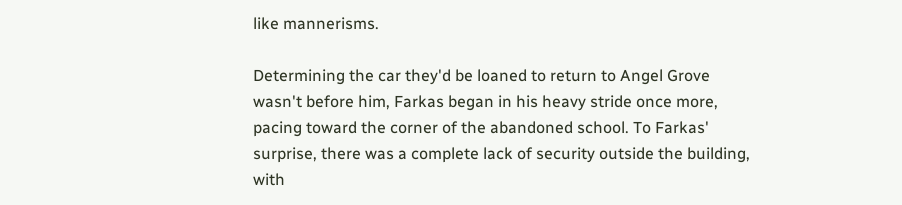like mannerisms.

Determining the car they'd be loaned to return to Angel Grove wasn't before him, Farkas began in his heavy stride once more, pacing toward the corner of the abandoned school. To Farkas' surprise, there was a complete lack of security outside the building, with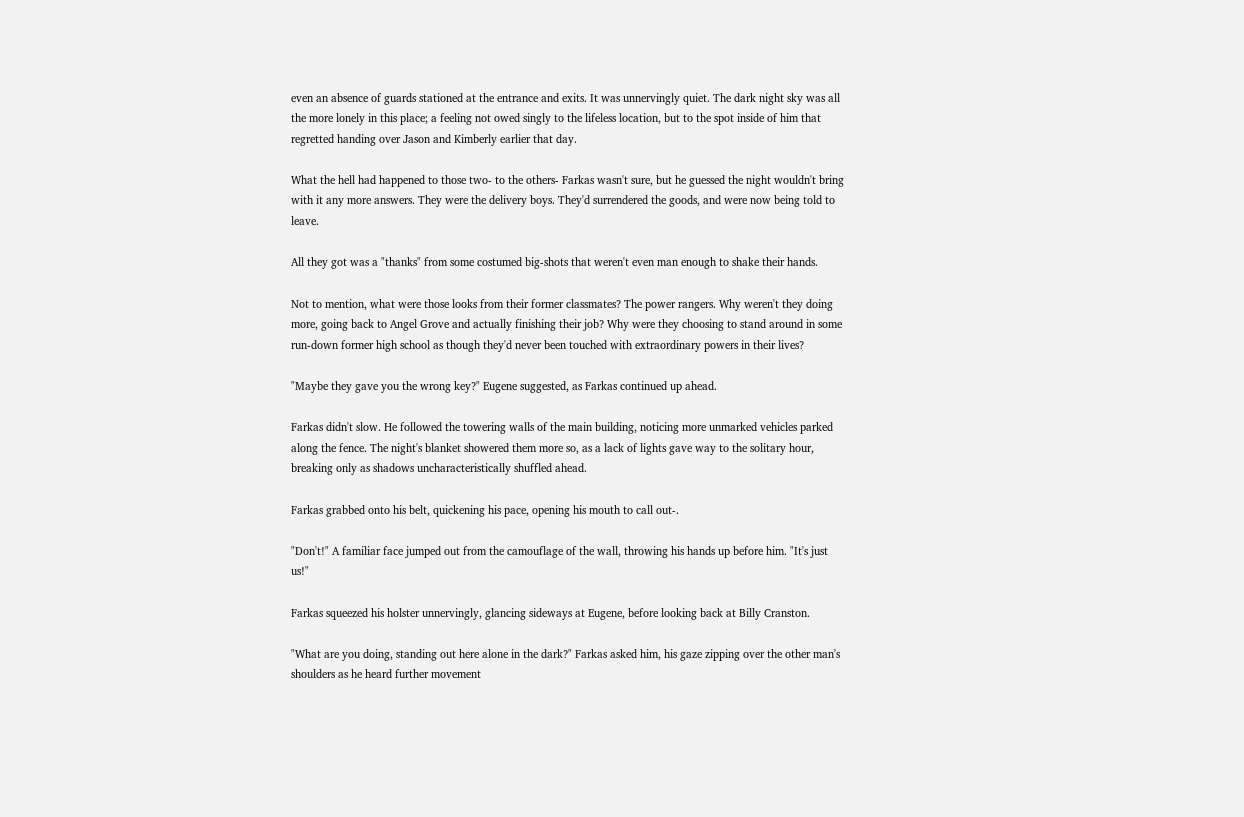even an absence of guards stationed at the entrance and exits. It was unnervingly quiet. The dark night sky was all the more lonely in this place; a feeling not owed singly to the lifeless location, but to the spot inside of him that regretted handing over Jason and Kimberly earlier that day.

What the hell had happened to those two- to the others- Farkas wasn't sure, but he guessed the night wouldn't bring with it any more answers. They were the delivery boys. They'd surrendered the goods, and were now being told to leave.

All they got was a "thanks" from some costumed big-shots that weren't even man enough to shake their hands.

Not to mention, what were those looks from their former classmates? The power rangers. Why weren't they doing more, going back to Angel Grove and actually finishing their job? Why were they choosing to stand around in some run-down former high school as though they'd never been touched with extraordinary powers in their lives?

"Maybe they gave you the wrong key?" Eugene suggested, as Farkas continued up ahead.

Farkas didn't slow. He followed the towering walls of the main building, noticing more unmarked vehicles parked along the fence. The night's blanket showered them more so, as a lack of lights gave way to the solitary hour, breaking only as shadows uncharacteristically shuffled ahead.

Farkas grabbed onto his belt, quickening his pace, opening his mouth to call out-.

"Don't!" A familiar face jumped out from the camouflage of the wall, throwing his hands up before him. "It's just us!"

Farkas squeezed his holster unnervingly, glancing sideways at Eugene, before looking back at Billy Cranston.

"What are you doing, standing out here alone in the dark?" Farkas asked him, his gaze zipping over the other man's shoulders as he heard further movement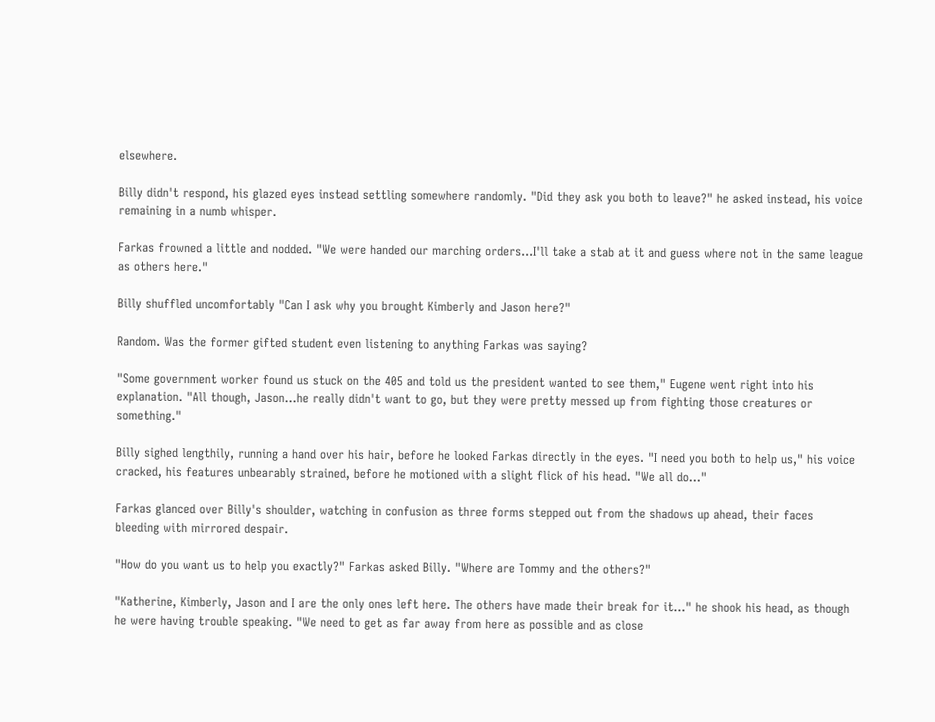elsewhere.

Billy didn't respond, his glazed eyes instead settling somewhere randomly. "Did they ask you both to leave?" he asked instead, his voice remaining in a numb whisper.

Farkas frowned a little and nodded. "We were handed our marching orders...I'll take a stab at it and guess where not in the same league as others here."

Billy shuffled uncomfortably "Can I ask why you brought Kimberly and Jason here?"

Random. Was the former gifted student even listening to anything Farkas was saying?

"Some government worker found us stuck on the 405 and told us the president wanted to see them," Eugene went right into his explanation. "All though, Jason...he really didn't want to go, but they were pretty messed up from fighting those creatures or something."

Billy sighed lengthily, running a hand over his hair, before he looked Farkas directly in the eyes. "I need you both to help us," his voice cracked, his features unbearably strained, before he motioned with a slight flick of his head. "We all do..."

Farkas glanced over Billy's shoulder, watching in confusion as three forms stepped out from the shadows up ahead, their faces bleeding with mirrored despair.

"How do you want us to help you exactly?" Farkas asked Billy. "Where are Tommy and the others?"

"Katherine, Kimberly, Jason and I are the only ones left here. The others have made their break for it..." he shook his head, as though he were having trouble speaking. "We need to get as far away from here as possible and as close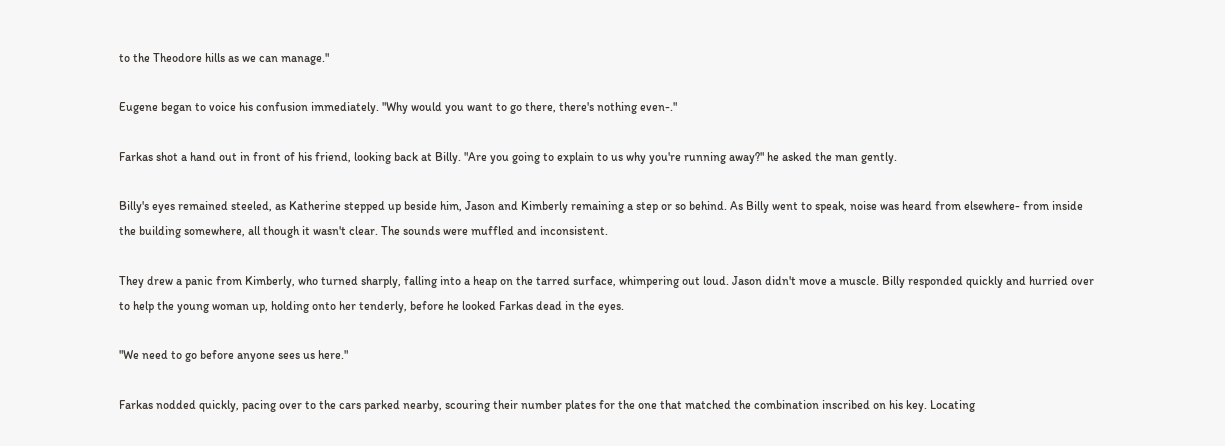to the Theodore hills as we can manage."

Eugene began to voice his confusion immediately. "Why would you want to go there, there's nothing even-."

Farkas shot a hand out in front of his friend, looking back at Billy. "Are you going to explain to us why you're running away?" he asked the man gently.

Billy's eyes remained steeled, as Katherine stepped up beside him, Jason and Kimberly remaining a step or so behind. As Billy went to speak, noise was heard from elsewhere- from inside the building somewhere, all though it wasn't clear. The sounds were muffled and inconsistent.

They drew a panic from Kimberly, who turned sharply, falling into a heap on the tarred surface, whimpering out loud. Jason didn't move a muscle. Billy responded quickly and hurried over to help the young woman up, holding onto her tenderly, before he looked Farkas dead in the eyes.

"We need to go before anyone sees us here."

Farkas nodded quickly, pacing over to the cars parked nearby, scouring their number plates for the one that matched the combination inscribed on his key. Locating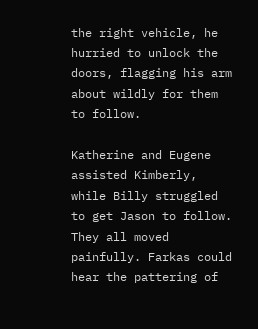the right vehicle, he hurried to unlock the doors, flagging his arm about wildly for them to follow.

Katherine and Eugene assisted Kimberly, while Billy struggled to get Jason to follow. They all moved painfully. Farkas could hear the pattering of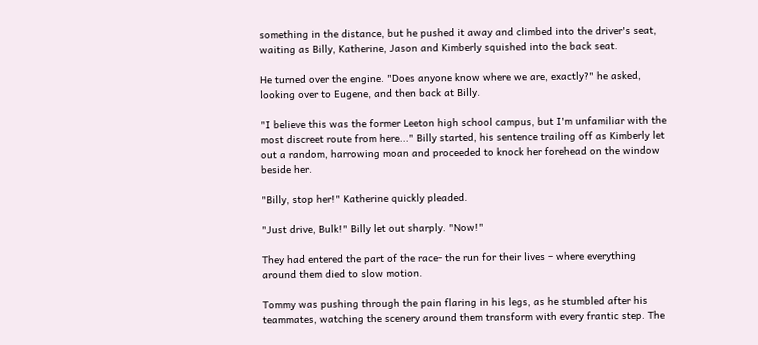something in the distance, but he pushed it away and climbed into the driver's seat, waiting as Billy, Katherine, Jason and Kimberly squished into the back seat.

He turned over the engine. "Does anyone know where we are, exactly?" he asked, looking over to Eugene, and then back at Billy.

"I believe this was the former Leeton high school campus, but I'm unfamiliar with the most discreet route from here..." Billy started, his sentence trailing off as Kimberly let out a random, harrowing moan and proceeded to knock her forehead on the window beside her.

"Billy, stop her!" Katherine quickly pleaded.

"Just drive, Bulk!" Billy let out sharply. "Now!"

They had entered the part of the race- the run for their lives – where everything around them died to slow motion.

Tommy was pushing through the pain flaring in his legs, as he stumbled after his teammates, watching the scenery around them transform with every frantic step. The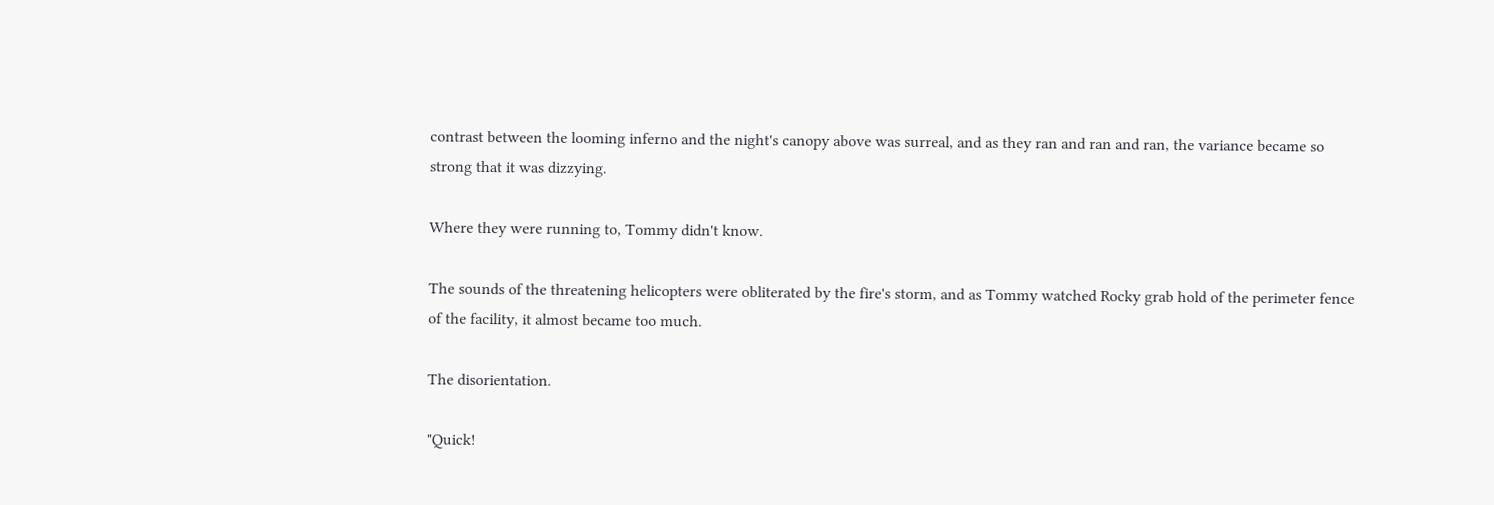contrast between the looming inferno and the night's canopy above was surreal, and as they ran and ran and ran, the variance became so strong that it was dizzying.

Where they were running to, Tommy didn't know.

The sounds of the threatening helicopters were obliterated by the fire's storm, and as Tommy watched Rocky grab hold of the perimeter fence of the facility, it almost became too much.

The disorientation.

"Quick!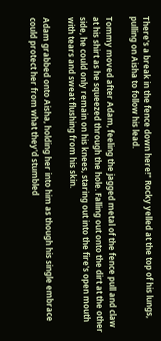There's a break in the fence down here!" Rocky yelled at the top of his lungs, pulling on Aisha to follow his lead.

Tommy moved after Adam, feeling the jagged metal of the fence pull and claw at his shirt as he squeezed through the hole. Falling out onto the dirt at the other side, he could only remain on his knees, staring out into the fire's open mouth with tears and sweat flushing from his skin.

Adam grabbed onto Aisha, holding her into him as though his single embrace could protect her from what they'd stumbled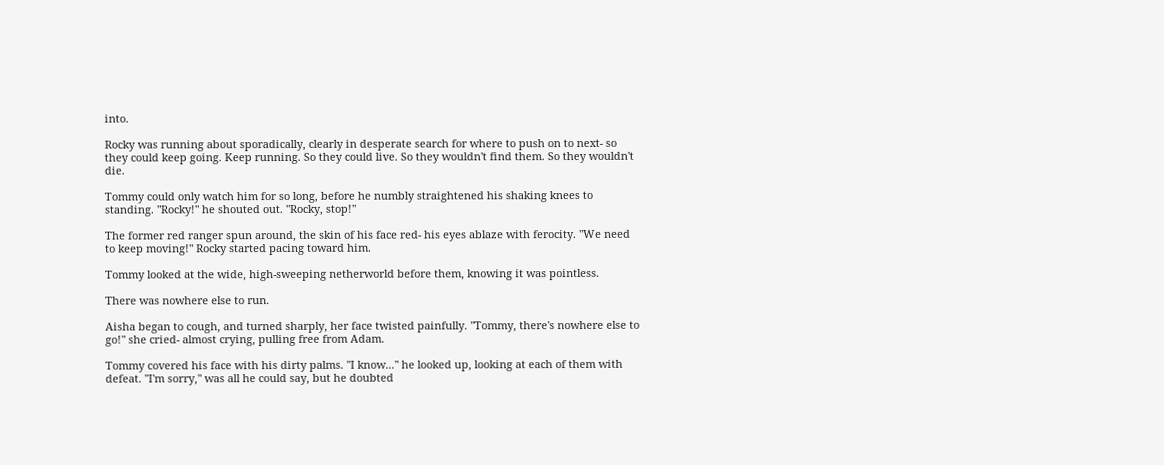into.

Rocky was running about sporadically, clearly in desperate search for where to push on to next- so they could keep going. Keep running. So they could live. So they wouldn't find them. So they wouldn't die.

Tommy could only watch him for so long, before he numbly straightened his shaking knees to standing. "Rocky!" he shouted out. "Rocky, stop!"

The former red ranger spun around, the skin of his face red- his eyes ablaze with ferocity. "We need to keep moving!" Rocky started pacing toward him.

Tommy looked at the wide, high-sweeping netherworld before them, knowing it was pointless.

There was nowhere else to run.

Aisha began to cough, and turned sharply, her face twisted painfully. "Tommy, there's nowhere else to go!" she cried- almost crying, pulling free from Adam.

Tommy covered his face with his dirty palms. "I know..." he looked up, looking at each of them with defeat. "I'm sorry," was all he could say, but he doubted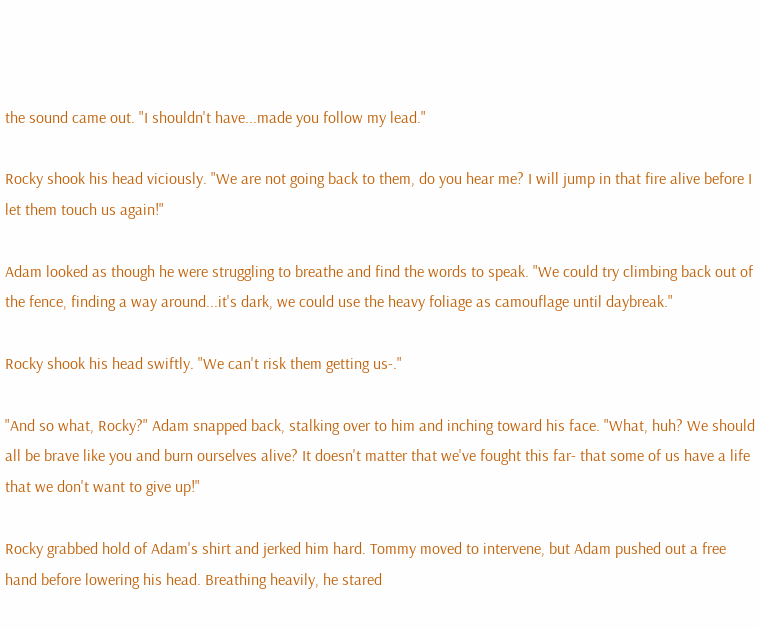the sound came out. "I shouldn't have...made you follow my lead."

Rocky shook his head viciously. "We are not going back to them, do you hear me? I will jump in that fire alive before I let them touch us again!"

Adam looked as though he were struggling to breathe and find the words to speak. "We could try climbing back out of the fence, finding a way around...it's dark, we could use the heavy foliage as camouflage until daybreak."

Rocky shook his head swiftly. "We can't risk them getting us-."

"And so what, Rocky?" Adam snapped back, stalking over to him and inching toward his face. "What, huh? We should all be brave like you and burn ourselves alive? It doesn't matter that we've fought this far- that some of us have a life that we don't want to give up!"

Rocky grabbed hold of Adam's shirt and jerked him hard. Tommy moved to intervene, but Adam pushed out a free hand before lowering his head. Breathing heavily, he stared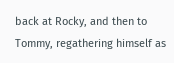back at Rocky, and then to Tommy, regathering himself as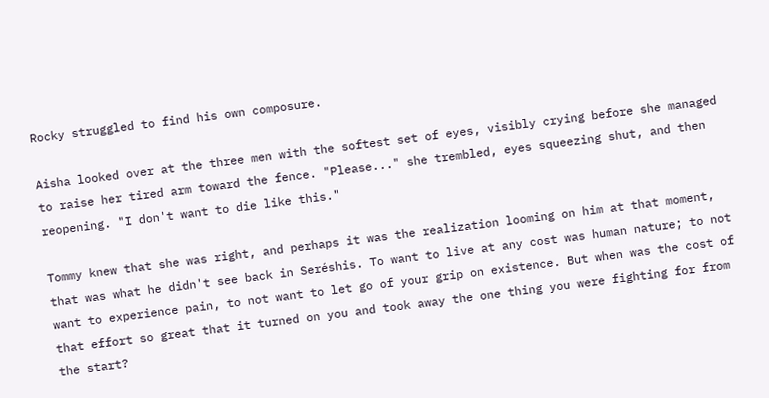Rocky struggled to find his own composure.

Aisha looked over at the three men with the softest set of eyes, visibly crying before she managed to raise her tired arm toward the fence. "Please..." she trembled, eyes squeezing shut, and then reopening. "I don't want to die like this."

Tommy knew that she was right, and perhaps it was the realization looming on him at that moment, that was what he didn't see back in Seréshis. To want to live at any cost was human nature; to not want to experience pain, to not want to let go of your grip on existence. But when was the cost of that effort so great that it turned on you and took away the one thing you were fighting for from the start?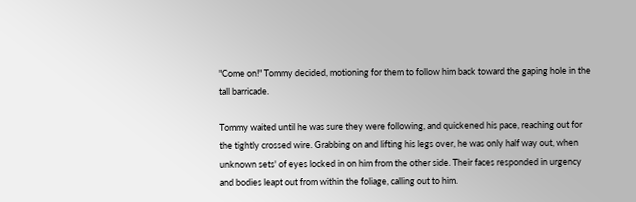"Come on!" Tommy decided, motioning for them to follow him back toward the gaping hole in the tall barricade.

Tommy waited until he was sure they were following, and quickened his pace, reaching out for the tightly crossed wire. Grabbing on and lifting his legs over, he was only half way out, when unknown sets' of eyes locked in on him from the other side. Their faces responded in urgency and bodies leapt out from within the foliage, calling out to him.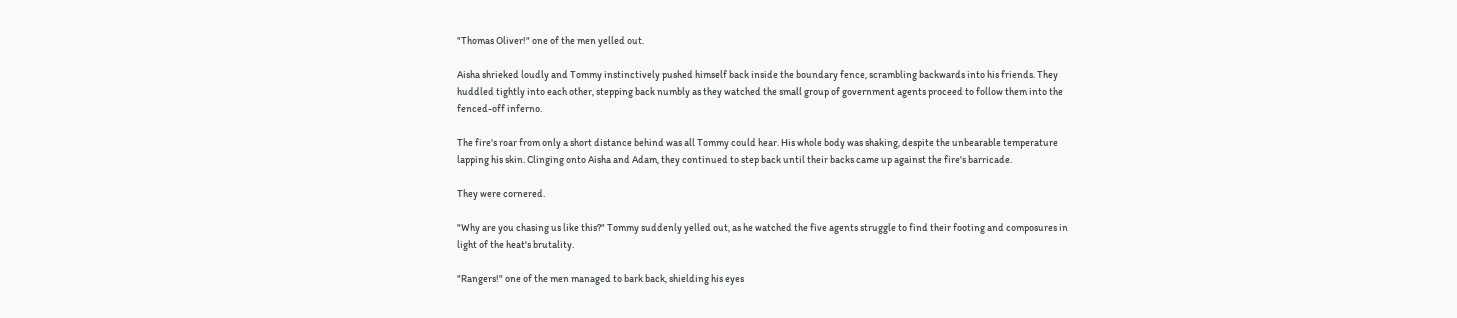"Thomas Oliver!" one of the men yelled out.

Aisha shrieked loudly and Tommy instinctively pushed himself back inside the boundary fence, scrambling backwards into his friends. They huddled tightly into each other, stepping back numbly as they watched the small group of government agents proceed to follow them into the fenced-off inferno.

The fire's roar from only a short distance behind was all Tommy could hear. His whole body was shaking, despite the unbearable temperature lapping his skin. Clinging onto Aisha and Adam, they continued to step back until their backs came up against the fire's barricade.

They were cornered.

"Why are you chasing us like this?" Tommy suddenly yelled out, as he watched the five agents struggle to find their footing and composures in light of the heat's brutality.

"Rangers!" one of the men managed to bark back, shielding his eyes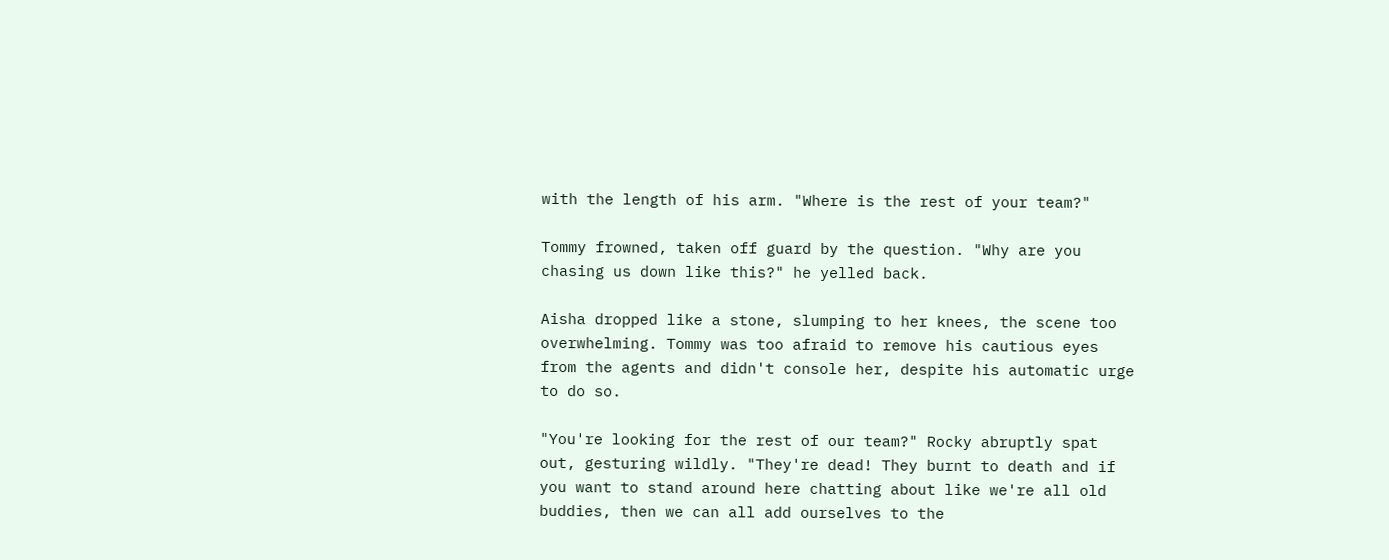with the length of his arm. "Where is the rest of your team?"

Tommy frowned, taken off guard by the question. "Why are you chasing us down like this?" he yelled back.

Aisha dropped like a stone, slumping to her knees, the scene too overwhelming. Tommy was too afraid to remove his cautious eyes from the agents and didn't console her, despite his automatic urge to do so.

"You're looking for the rest of our team?" Rocky abruptly spat out, gesturing wildly. "They're dead! They burnt to death and if you want to stand around here chatting about like we're all old buddies, then we can all add ourselves to the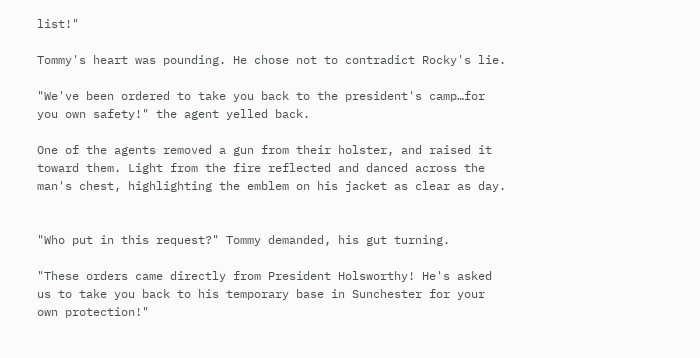list!"

Tommy's heart was pounding. He chose not to contradict Rocky's lie.

"We've been ordered to take you back to the president's camp…for you own safety!" the agent yelled back.

One of the agents removed a gun from their holster, and raised it toward them. Light from the fire reflected and danced across the man's chest, highlighting the emblem on his jacket as clear as day.


"Who put in this request?" Tommy demanded, his gut turning.

"These orders came directly from President Holsworthy! He's asked us to take you back to his temporary base in Sunchester for your own protection!"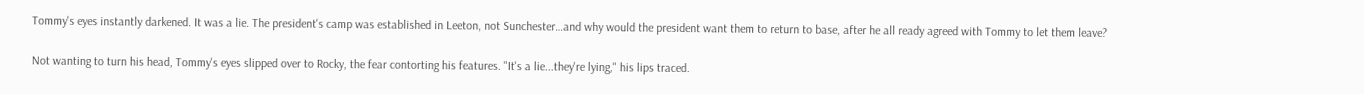Tommy's eyes instantly darkened. It was a lie. The president's camp was established in Leeton, not Sunchester…and why would the president want them to return to base, after he all ready agreed with Tommy to let them leave?

Not wanting to turn his head, Tommy's eyes slipped over to Rocky, the fear contorting his features. "It's a lie...they're lying," his lips traced.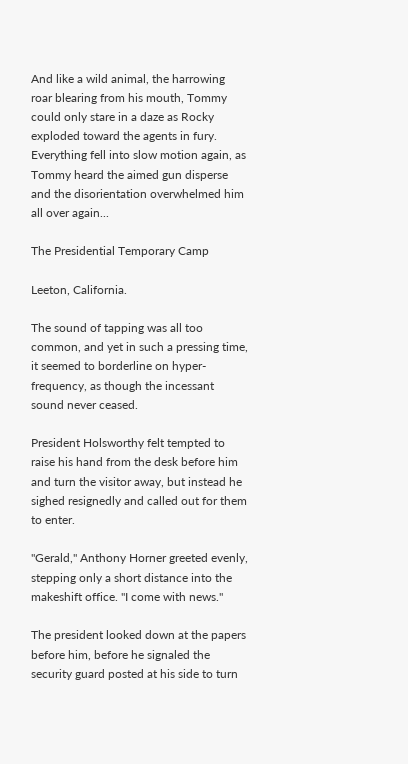And like a wild animal, the harrowing roar blearing from his mouth, Tommy could only stare in a daze as Rocky exploded toward the agents in fury. Everything fell into slow motion again, as Tommy heard the aimed gun disperse and the disorientation overwhelmed him all over again...

The Presidential Temporary Camp

Leeton, California.

The sound of tapping was all too common, and yet in such a pressing time, it seemed to borderline on hyper-frequency, as though the incessant sound never ceased.

President Holsworthy felt tempted to raise his hand from the desk before him and turn the visitor away, but instead he sighed resignedly and called out for them to enter.

"Gerald," Anthony Horner greeted evenly, stepping only a short distance into the makeshift office. "I come with news."

The president looked down at the papers before him, before he signaled the security guard posted at his side to turn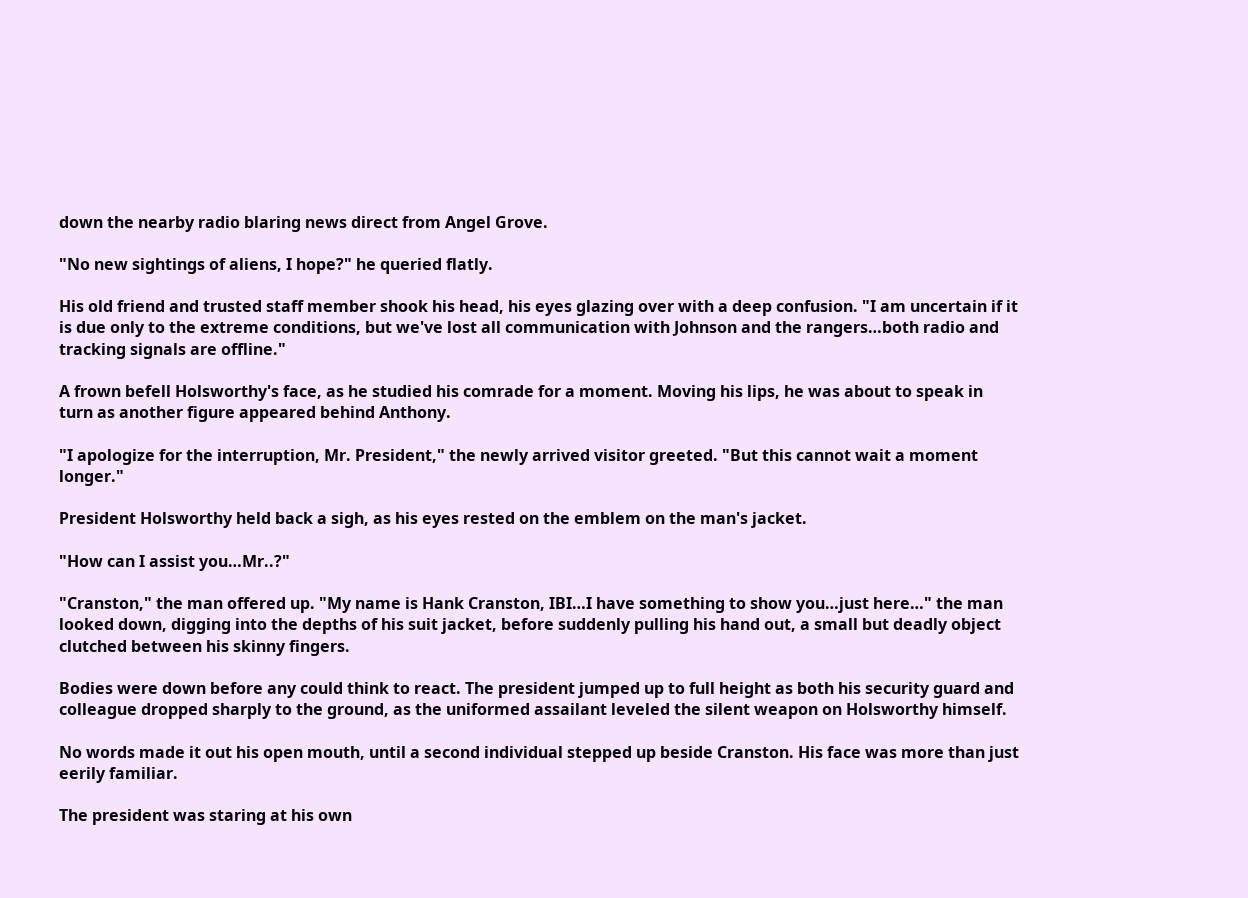down the nearby radio blaring news direct from Angel Grove.

"No new sightings of aliens, I hope?" he queried flatly.

His old friend and trusted staff member shook his head, his eyes glazing over with a deep confusion. "I am uncertain if it is due only to the extreme conditions, but we've lost all communication with Johnson and the rangers…both radio and tracking signals are offline."

A frown befell Holsworthy's face, as he studied his comrade for a moment. Moving his lips, he was about to speak in turn as another figure appeared behind Anthony.

"I apologize for the interruption, Mr. President," the newly arrived visitor greeted. "But this cannot wait a moment longer."

President Holsworthy held back a sigh, as his eyes rested on the emblem on the man's jacket.

"How can I assist you…Mr..?"

"Cranston," the man offered up. "My name is Hank Cranston, IBI…I have something to show you…just here…" the man looked down, digging into the depths of his suit jacket, before suddenly pulling his hand out, a small but deadly object clutched between his skinny fingers.

Bodies were down before any could think to react. The president jumped up to full height as both his security guard and colleague dropped sharply to the ground, as the uniformed assailant leveled the silent weapon on Holsworthy himself.

No words made it out his open mouth, until a second individual stepped up beside Cranston. His face was more than just eerily familiar.

The president was staring at his own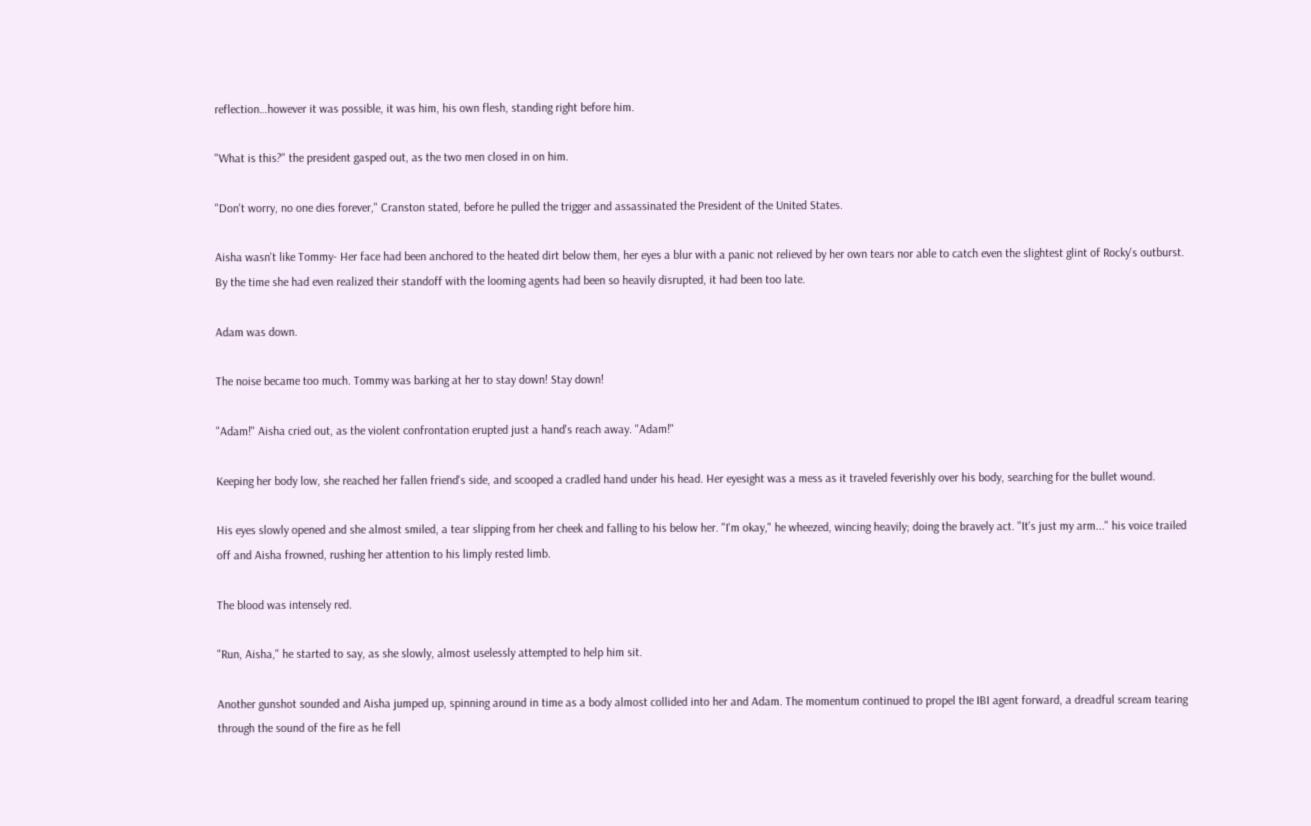reflection…however it was possible, it was him, his own flesh, standing right before him.

"What is this?" the president gasped out, as the two men closed in on him.

"Don't worry, no one dies forever," Cranston stated, before he pulled the trigger and assassinated the President of the United States.

Aisha wasn't like Tommy- Her face had been anchored to the heated dirt below them, her eyes a blur with a panic not relieved by her own tears nor able to catch even the slightest glint of Rocky's outburst. By the time she had even realized their standoff with the looming agents had been so heavily disrupted, it had been too late.

Adam was down.

The noise became too much. Tommy was barking at her to stay down! Stay down!

"Adam!" Aisha cried out, as the violent confrontation erupted just a hand's reach away. "Adam!"

Keeping her body low, she reached her fallen friend's side, and scooped a cradled hand under his head. Her eyesight was a mess as it traveled feverishly over his body, searching for the bullet wound.

His eyes slowly opened and she almost smiled, a tear slipping from her cheek and falling to his below her. "I'm okay," he wheezed, wincing heavily; doing the bravely act. "It's just my arm..." his voice trailed off and Aisha frowned, rushing her attention to his limply rested limb.

The blood was intensely red.

"Run, Aisha," he started to say, as she slowly, almost uselessly attempted to help him sit.

Another gunshot sounded and Aisha jumped up, spinning around in time as a body almost collided into her and Adam. The momentum continued to propel the IBI agent forward, a dreadful scream tearing through the sound of the fire as he fell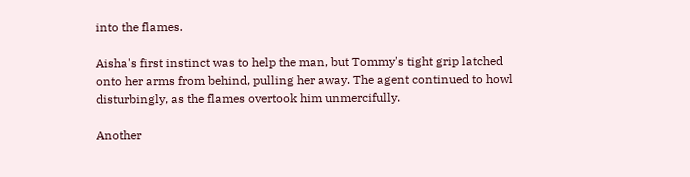into the flames.

Aisha's first instinct was to help the man, but Tommy's tight grip latched onto her arms from behind, pulling her away. The agent continued to howl disturbingly, as the flames overtook him unmercifully.

Another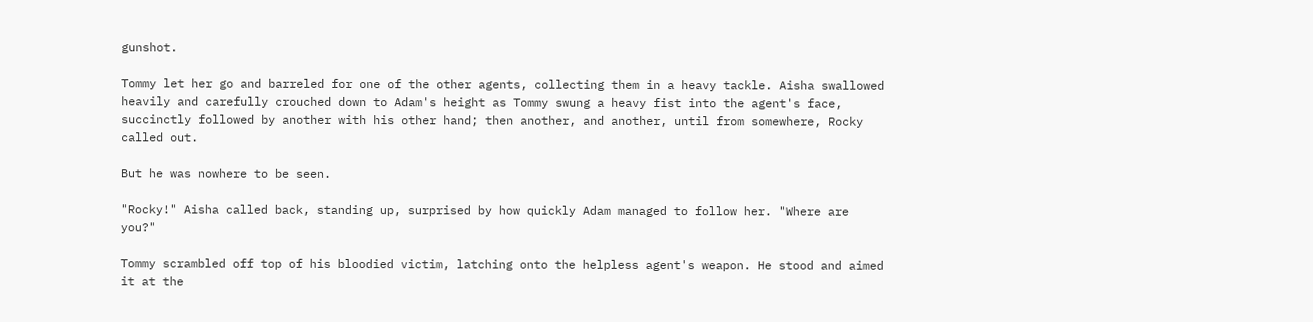gunshot.

Tommy let her go and barreled for one of the other agents, collecting them in a heavy tackle. Aisha swallowed heavily and carefully crouched down to Adam's height as Tommy swung a heavy fist into the agent's face, succinctly followed by another with his other hand; then another, and another, until from somewhere, Rocky called out.

But he was nowhere to be seen.

"Rocky!" Aisha called back, standing up, surprised by how quickly Adam managed to follow her. "Where are you?"

Tommy scrambled off top of his bloodied victim, latching onto the helpless agent's weapon. He stood and aimed it at the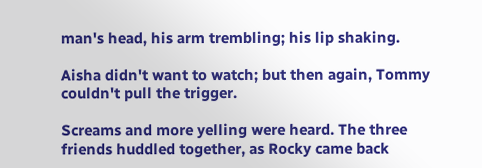man's head, his arm trembling; his lip shaking.

Aisha didn't want to watch; but then again, Tommy couldn't pull the trigger.

Screams and more yelling were heard. The three friends huddled together, as Rocky came back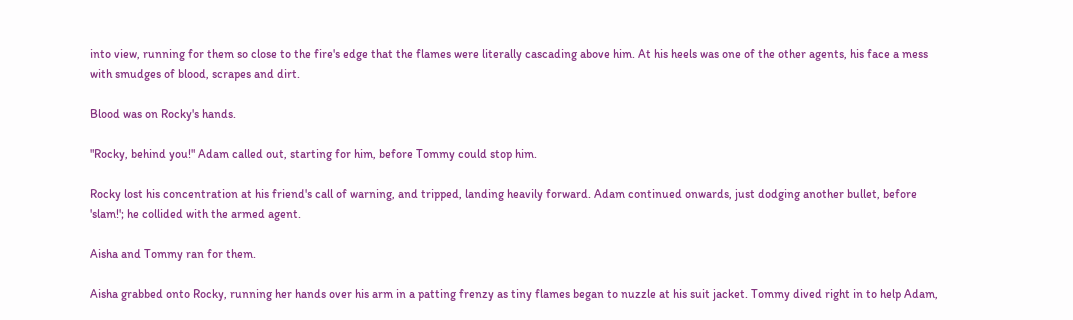into view, running for them so close to the fire's edge that the flames were literally cascading above him. At his heels was one of the other agents, his face a mess with smudges of blood, scrapes and dirt.

Blood was on Rocky's hands.

"Rocky, behind you!" Adam called out, starting for him, before Tommy could stop him.

Rocky lost his concentration at his friend's call of warning, and tripped, landing heavily forward. Adam continued onwards, just dodging another bullet, before 'slam!'; he collided with the armed agent.

Aisha and Tommy ran for them.

Aisha grabbed onto Rocky, running her hands over his arm in a patting frenzy as tiny flames began to nuzzle at his suit jacket. Tommy dived right in to help Adam,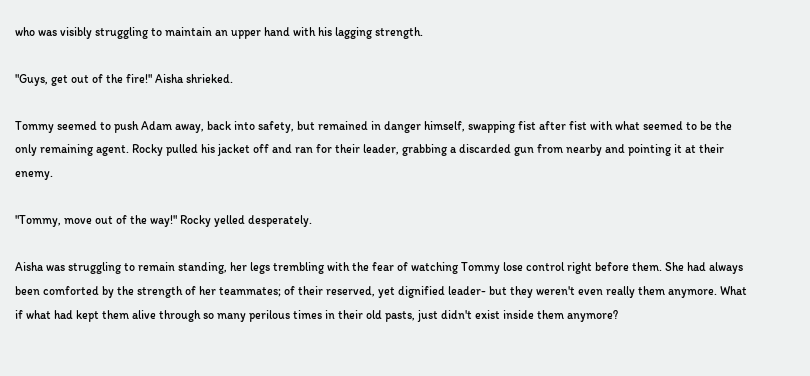who was visibly struggling to maintain an upper hand with his lagging strength.

"Guys, get out of the fire!" Aisha shrieked.

Tommy seemed to push Adam away, back into safety, but remained in danger himself, swapping fist after fist with what seemed to be the only remaining agent. Rocky pulled his jacket off and ran for their leader, grabbing a discarded gun from nearby and pointing it at their enemy.

"Tommy, move out of the way!" Rocky yelled desperately.

Aisha was struggling to remain standing, her legs trembling with the fear of watching Tommy lose control right before them. She had always been comforted by the strength of her teammates; of their reserved, yet dignified leader- but they weren't even really them anymore. What if what had kept them alive through so many perilous times in their old pasts, just didn't exist inside them anymore?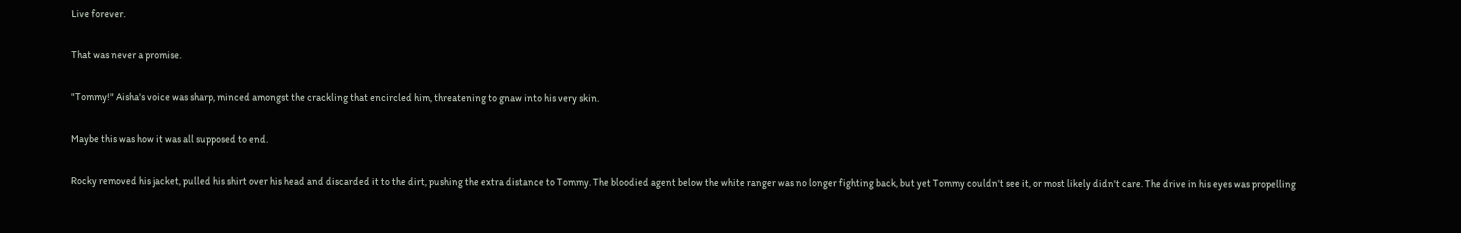Live forever.

That was never a promise.

"Tommy!" Aisha's voice was sharp, minced amongst the crackling that encircled him, threatening to gnaw into his very skin.

Maybe this was how it was all supposed to end.

Rocky removed his jacket, pulled his shirt over his head and discarded it to the dirt, pushing the extra distance to Tommy. The bloodied agent below the white ranger was no longer fighting back, but yet Tommy couldn't see it, or most likely didn't care. The drive in his eyes was propelling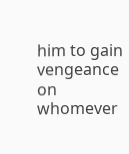him to gain vengeance on whomever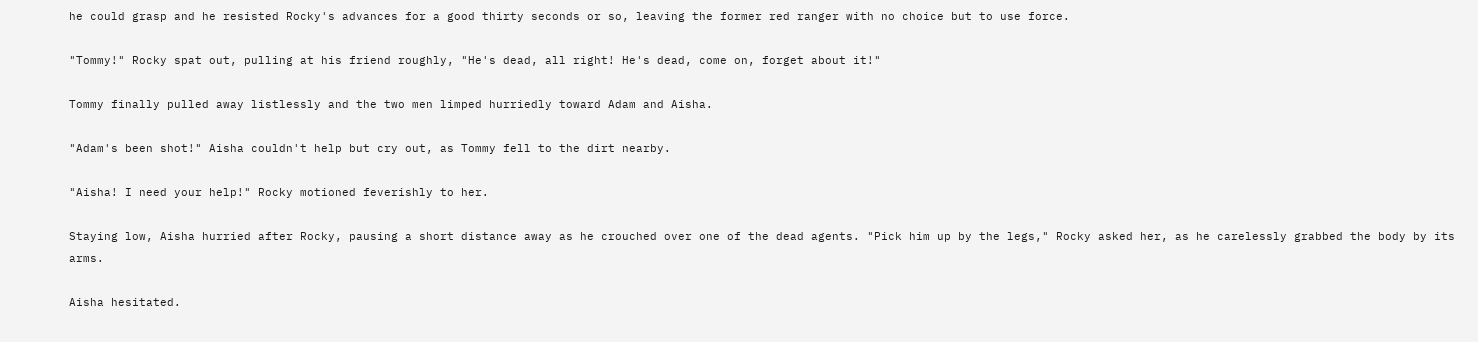he could grasp and he resisted Rocky's advances for a good thirty seconds or so, leaving the former red ranger with no choice but to use force.

"Tommy!" Rocky spat out, pulling at his friend roughly, "He's dead, all right! He's dead, come on, forget about it!"

Tommy finally pulled away listlessly and the two men limped hurriedly toward Adam and Aisha.

"Adam's been shot!" Aisha couldn't help but cry out, as Tommy fell to the dirt nearby.

"Aisha! I need your help!" Rocky motioned feverishly to her.

Staying low, Aisha hurried after Rocky, pausing a short distance away as he crouched over one of the dead agents. "Pick him up by the legs," Rocky asked her, as he carelessly grabbed the body by its arms.

Aisha hesitated.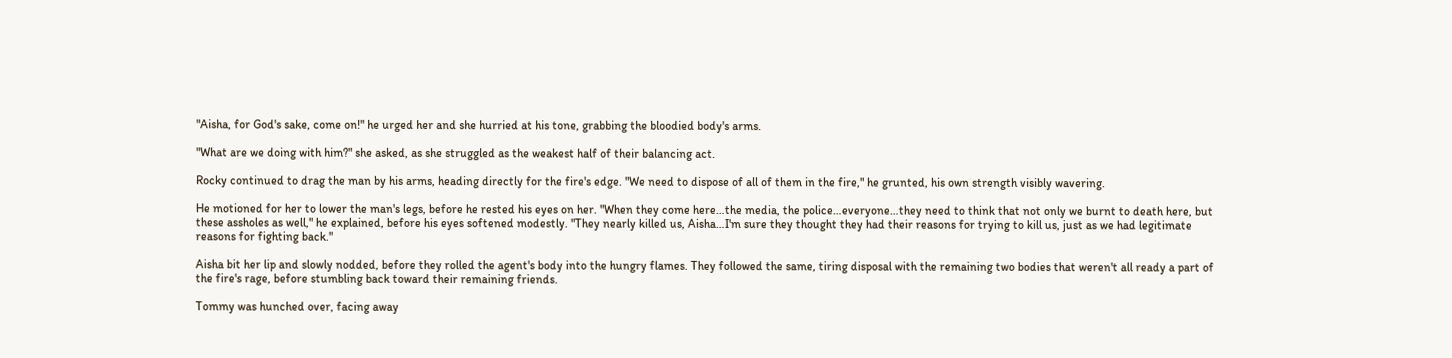"Aisha, for God's sake, come on!" he urged her and she hurried at his tone, grabbing the bloodied body's arms.

"What are we doing with him?" she asked, as she struggled as the weakest half of their balancing act.

Rocky continued to drag the man by his arms, heading directly for the fire's edge. "We need to dispose of all of them in the fire," he grunted, his own strength visibly wavering.

He motioned for her to lower the man's legs, before he rested his eyes on her. "When they come here…the media, the police…everyone…they need to think that not only we burnt to death here, but these assholes as well," he explained, before his eyes softened modestly. "They nearly killed us, Aisha…I'm sure they thought they had their reasons for trying to kill us, just as we had legitimate reasons for fighting back."

Aisha bit her lip and slowly nodded, before they rolled the agent's body into the hungry flames. They followed the same, tiring disposal with the remaining two bodies that weren't all ready a part of the fire's rage, before stumbling back toward their remaining friends.

Tommy was hunched over, facing away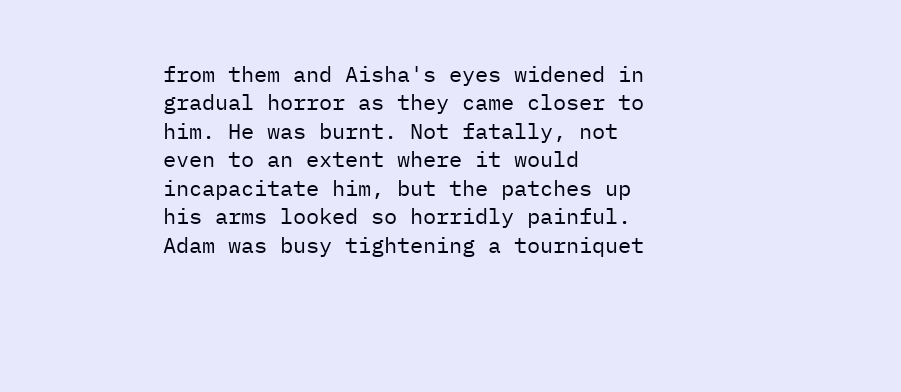from them and Aisha's eyes widened in gradual horror as they came closer to him. He was burnt. Not fatally, not even to an extent where it would incapacitate him, but the patches up his arms looked so horridly painful. Adam was busy tightening a tourniquet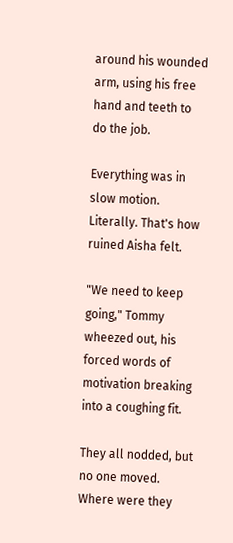around his wounded arm, using his free hand and teeth to do the job.

Everything was in slow motion. Literally. That's how ruined Aisha felt.

"We need to keep going," Tommy wheezed out, his forced words of motivation breaking into a coughing fit.

They all nodded, but no one moved. Where were they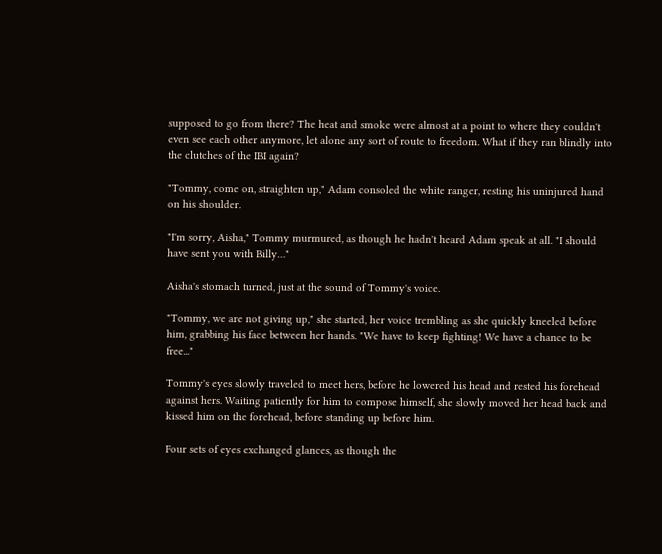supposed to go from there? The heat and smoke were almost at a point to where they couldn't even see each other anymore, let alone any sort of route to freedom. What if they ran blindly into the clutches of the IBI again?

"Tommy, come on, straighten up," Adam consoled the white ranger, resting his uninjured hand on his shoulder.

"I'm sorry, Aisha," Tommy murmured, as though he hadn't heard Adam speak at all. "I should have sent you with Billy…"

Aisha's stomach turned, just at the sound of Tommy's voice.

"Tommy, we are not giving up," she started, her voice trembling as she quickly kneeled before him, grabbing his face between her hands. "We have to keep fighting! We have a chance to be free..."

Tommy's eyes slowly traveled to meet hers, before he lowered his head and rested his forehead against hers. Waiting patiently for him to compose himself, she slowly moved her head back and kissed him on the forehead, before standing up before him.

Four sets of eyes exchanged glances, as though the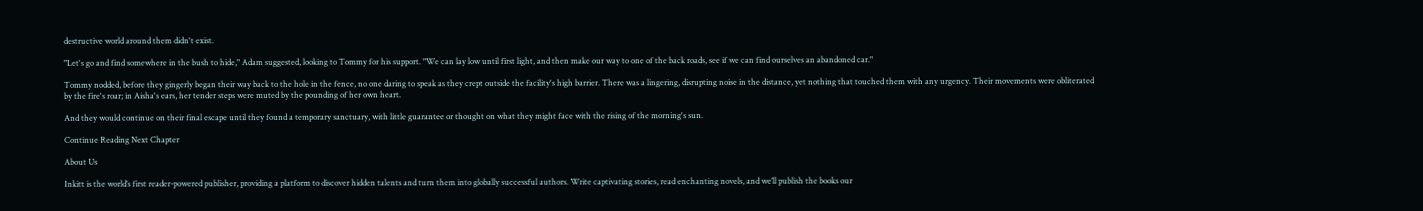destructive world around them didn't exist.

"Let's go and find somewhere in the bush to hide," Adam suggested, looking to Tommy for his support. "We can lay low until first light, and then make our way to one of the back roads, see if we can find ourselves an abandoned car."

Tommy nodded, before they gingerly began their way back to the hole in the fence, no one daring to speak as they crept outside the facility's high barrier. There was a lingering, disrupting noise in the distance, yet nothing that touched them with any urgency. Their movements were obliterated by the fire's roar; in Aisha's ears, her tender steps were muted by the pounding of her own heart.

And they would continue on their final escape until they found a temporary sanctuary, with little guarantee or thought on what they might face with the rising of the morning's sun.

Continue Reading Next Chapter

About Us

Inkitt is the world’s first reader-powered publisher, providing a platform to discover hidden talents and turn them into globally successful authors. Write captivating stories, read enchanting novels, and we’ll publish the books our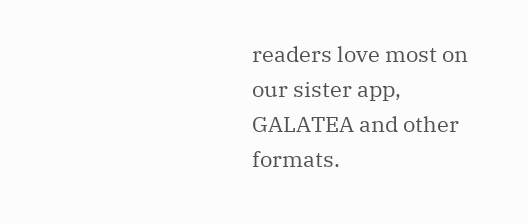readers love most on our sister app, GALATEA and other formats.